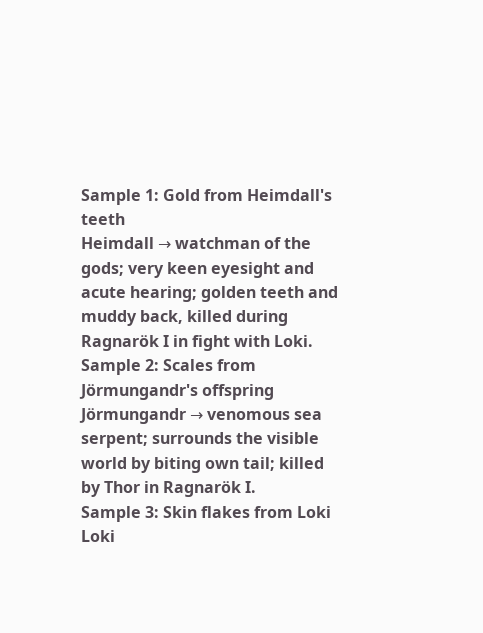Sample 1: Gold from Heimdall's teeth
Heimdall → watchman of the gods; very keen eyesight and acute hearing; golden teeth and muddy back, killed during Ragnarök I in fight with Loki.
Sample 2: Scales from Jörmungandr's offspring
Jörmungandr → venomous sea serpent; surrounds the visible world by biting own tail; killed by Thor in Ragnarök I.
Sample 3: Skin flakes from Loki
Loki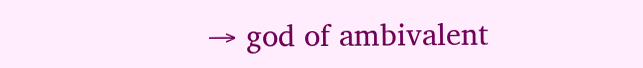→ god of ambivalent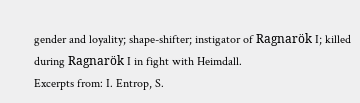gender and loyality; shape-shifter; instigator of Ragnarök I; killed during Ragnarök I in fight with Heimdall.
Excerpts from: I. Entrop, S.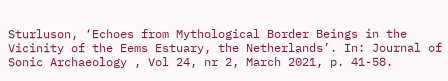Sturluson, ‘Echoes from Mythological Border Beings in the Vicinity of the Eems Estuary, the Netherlands’. In: Journal of Sonic Archaeology , Vol 24, nr 2, March 2021, p. 41-58.